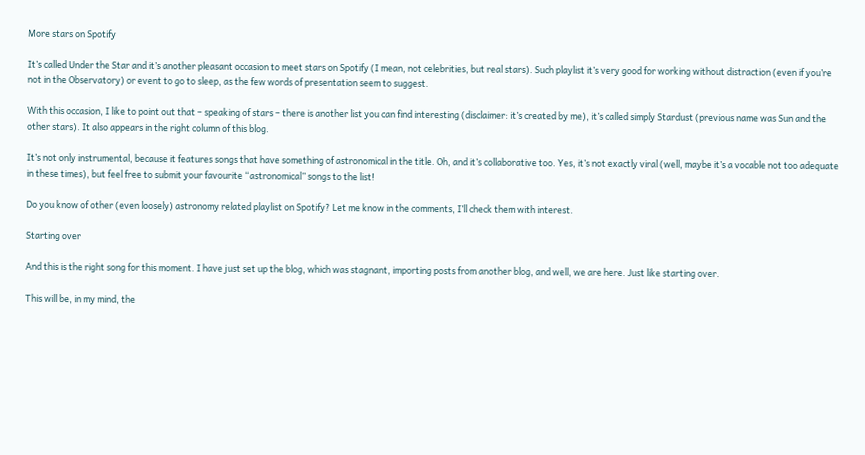More stars on Spotify

It’s called Under the Star and it’s another pleasant occasion to meet stars on Spotify (I mean, not celebrities, but real stars). Such playlist it’s very good for working without distraction (even if you’re not in the Observatory) or event to go to sleep, as the few words of presentation seem to suggest.

With this occasion, I like to point out that – speaking of stars – there is another list you can find interesting (disclaimer: it’s created by me), it’s called simply Stardust (previous name was Sun and the other stars). It also appears in the right column of this blog.

It’s not only instrumental, because it features songs that have something of astronomical in the title. Oh, and it’s collaborative too. Yes, it’s not exactly viral (well, maybe it’s a vocable not too adequate in these times), but feel free to submit your favourite “astronomical” songs to the list!

Do you know of other (even loosely) astronomy related playlist on Spotify? Let me know in the comments, I’ll check them with interest.

Starting over

And this is the right song for this moment. I have just set up the blog, which was stagnant, importing posts from another blog, and well, we are here. Just like starting over.

This will be, in my mind, the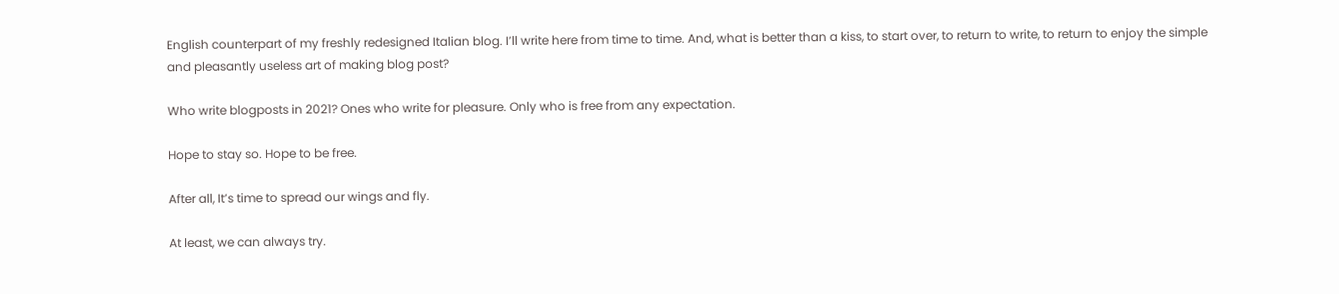English counterpart of my freshly redesigned Italian blog. I’ll write here from time to time. And, what is better than a kiss, to start over, to return to write, to return to enjoy the simple and pleasantly useless art of making blog post?

Who write blogposts in 2021? Ones who write for pleasure. Only who is free from any expectation.

Hope to stay so. Hope to be free.

After all, It’s time to spread our wings and fly.

At least, we can always try.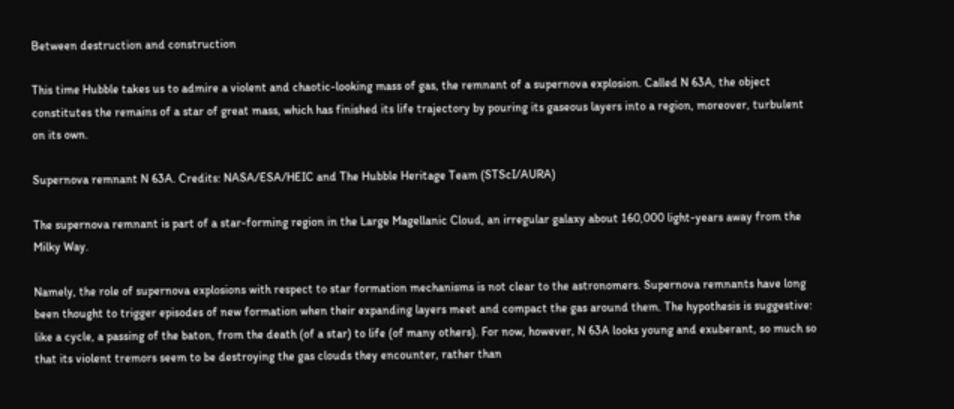Between destruction and construction

This time Hubble takes us to admire a violent and chaotic-looking mass of gas, the remnant of a supernova explosion. Called N 63A, the object constitutes the remains of a star of great mass, which has finished its life trajectory by pouring its gaseous layers into a region, moreover, turbulent on its own.

Supernova remnant N 63A. Credits: NASA/ESA/HEIC and The Hubble Heritage Team (STScI/AURA)

The supernova remnant is part of a star-forming region in the Large Magellanic Cloud, an irregular galaxy about 160,000 light-years away from the Milky Way.

Namely, the role of supernova explosions with respect to star formation mechanisms is not clear to the astronomers. Supernova remnants have long been thought to trigger episodes of new formation when their expanding layers meet and compact the gas around them. The hypothesis is suggestive: like a cycle, a passing of the baton, from the death (of a star) to life (of many others). For now, however, N 63A looks young and exuberant, so much so that its violent tremors seem to be destroying the gas clouds they encounter, rather than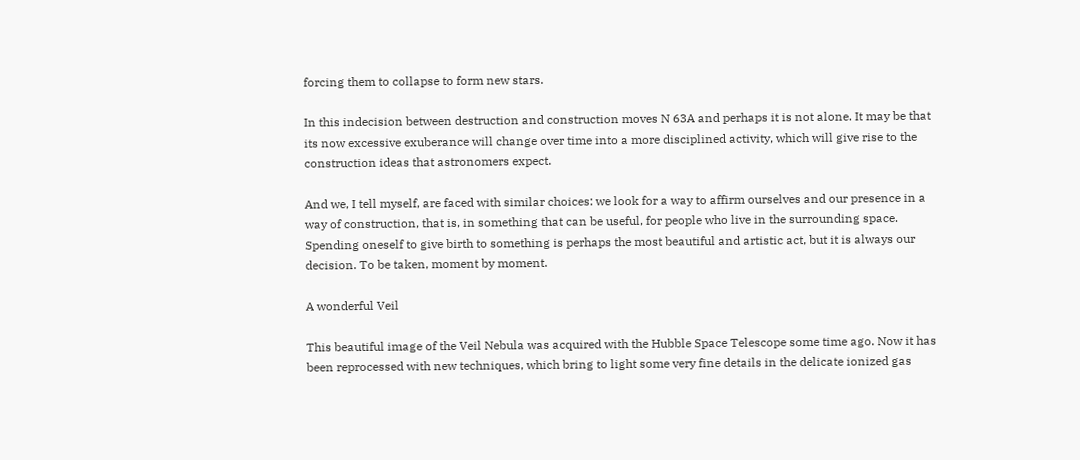forcing them to collapse to form new stars.

In this indecision between destruction and construction moves N 63A and perhaps it is not alone. It may be that its now excessive exuberance will change over time into a more disciplined activity, which will give rise to the construction ideas that astronomers expect.

And we, I tell myself, are faced with similar choices: we look for a way to affirm ourselves and our presence in a way of construction, that is, in something that can be useful, for people who live in the surrounding space. Spending oneself to give birth to something is perhaps the most beautiful and artistic act, but it is always our decision. To be taken, moment by moment.

A wonderful Veil

This beautiful image of the Veil Nebula was acquired with the Hubble Space Telescope some time ago. Now it has been reprocessed with new techniques, which bring to light some very fine details in the delicate ionized gas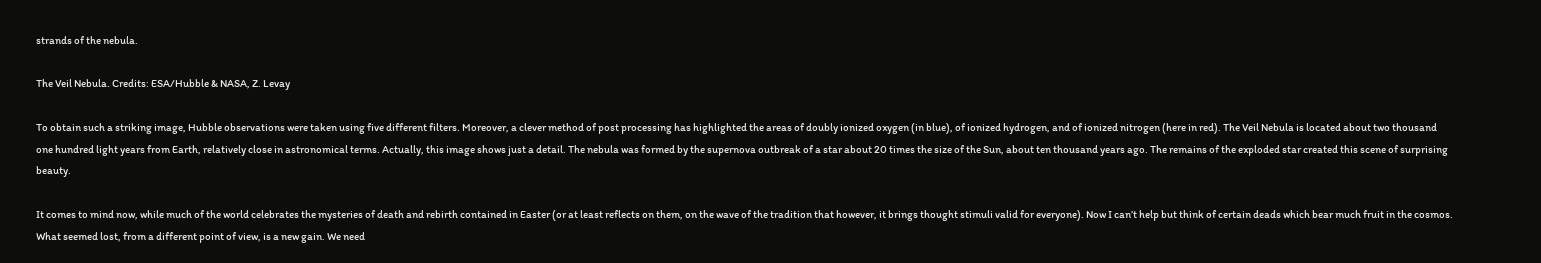strands of the nebula.

The Veil Nebula. Credits: ESA/Hubble & NASA, Z. Levay

To obtain such a striking image, Hubble observations were taken using five different filters. Moreover, a clever method of post processing has highlighted the areas of doubly ionized oxygen (in blue), of ionized hydrogen, and of ionized nitrogen (here in red). The Veil Nebula is located about two thousand one hundred light years from Earth, relatively close in astronomical terms. Actually, this image shows just a detail. The nebula was formed by the supernova outbreak of a star about 20 times the size of the Sun, about ten thousand years ago. The remains of the exploded star created this scene of surprising beauty.

It comes to mind now, while much of the world celebrates the mysteries of death and rebirth contained in Easter (or at least reflects on them, on the wave of the tradition that however, it brings thought stimuli valid for everyone). Now I can’t help but think of certain deads which bear much fruit in the cosmos. What seemed lost, from a different point of view, is a new gain. We need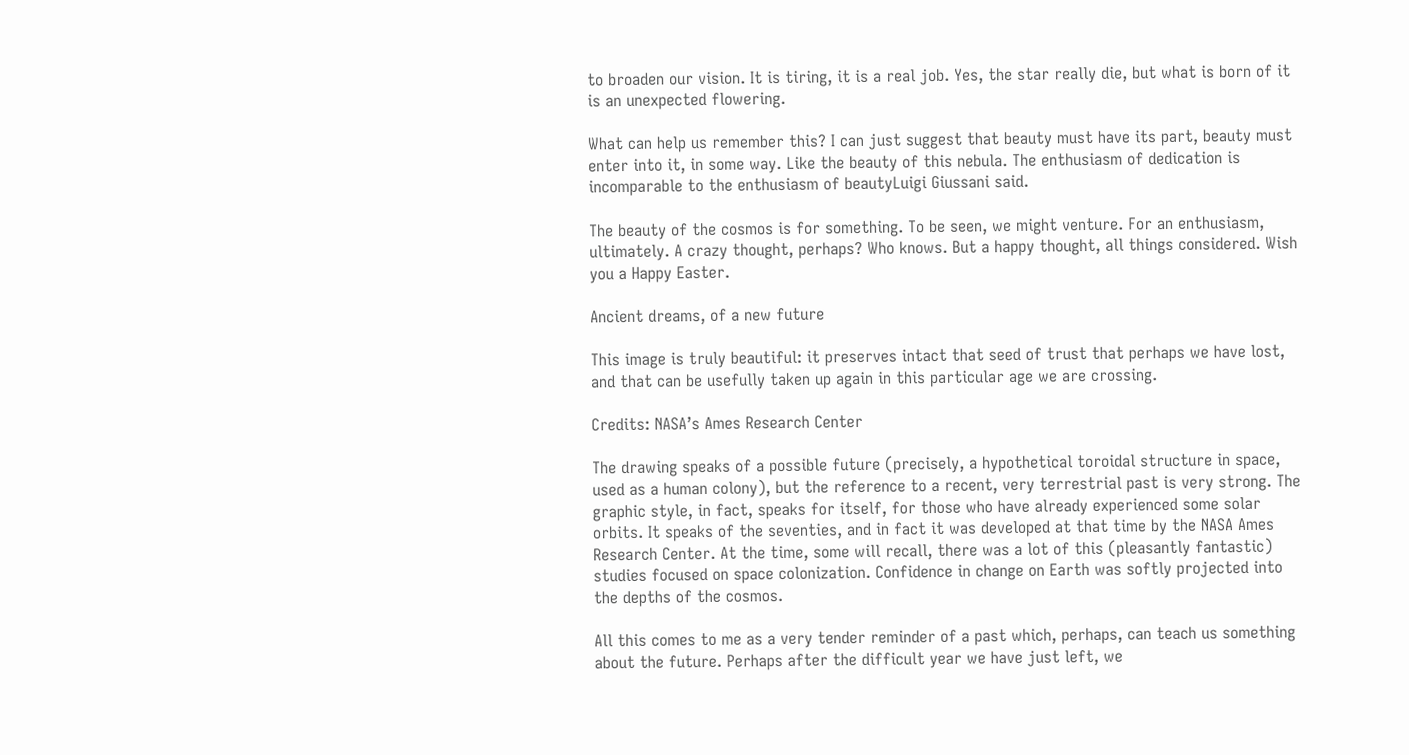to broaden our vision. It is tiring, it is a real job. Yes, the star really die, but what is born of it is an unexpected flowering.

What can help us remember this? I can just suggest that beauty must have its part, beauty must enter into it, in some way. Like the beauty of this nebula. The enthusiasm of dedication is incomparable to the enthusiasm of beautyLuigi Giussani said.

The beauty of the cosmos is for something. To be seen, we might venture. For an enthusiasm, ultimately. A crazy thought, perhaps? Who knows. But a happy thought, all things considered. Wish you a Happy Easter.

Ancient dreams, of a new future

This image is truly beautiful: it preserves intact that seed of trust that perhaps we have lost, and that can be usefully taken up again in this particular age we are crossing.

Credits: NASA’s Ames Research Center

The drawing speaks of a possible future (precisely, a hypothetical toroidal structure in space, used as a human colony), but the reference to a recent, very terrestrial past is very strong. The graphic style, in fact, speaks for itself, for those who have already experienced some solar orbits. It speaks of the seventies, and in fact it was developed at that time by the NASA Ames Research Center. At the time, some will recall, there was a lot of this (pleasantly fantastic) studies focused on space colonization. Confidence in change on Earth was softly projected into the depths of the cosmos.

All this comes to me as a very tender reminder of a past which, perhaps, can teach us something about the future. Perhaps after the difficult year we have just left, we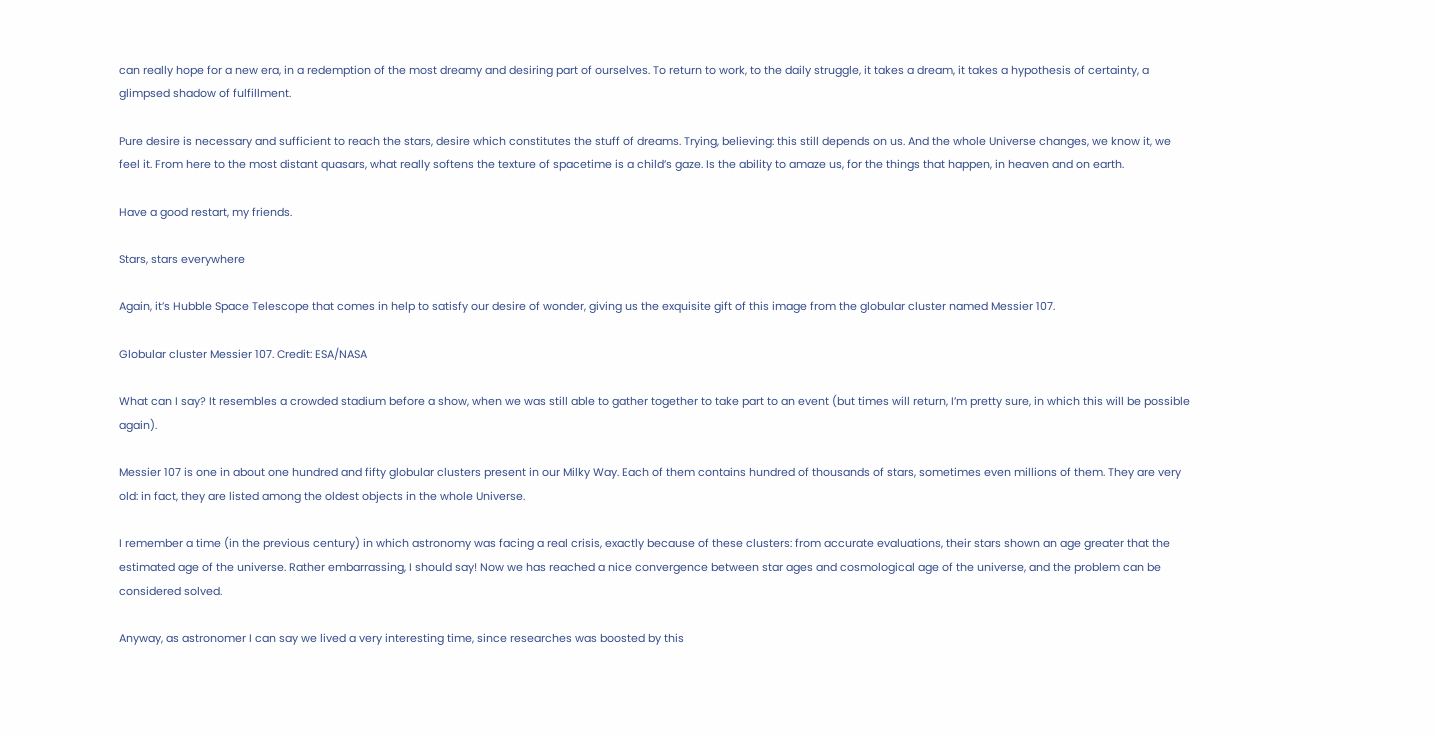can really hope for a new era, in a redemption of the most dreamy and desiring part of ourselves. To return to work, to the daily struggle, it takes a dream, it takes a hypothesis of certainty, a glimpsed shadow of fulfillment.

Pure desire is necessary and sufficient to reach the stars, desire which constitutes the stuff of dreams. Trying, believing: this still depends on us. And the whole Universe changes, we know it, we feel it. From here to the most distant quasars, what really softens the texture of spacetime is a child’s gaze. Is the ability to amaze us, for the things that happen, in heaven and on earth.

Have a good restart, my friends.

Stars, stars everywhere

Again, it’s Hubble Space Telescope that comes in help to satisfy our desire of wonder, giving us the exquisite gift of this image from the globular cluster named Messier 107.

Globular cluster Messier 107. Credit: ESA/NASA

What can I say? It resembles a crowded stadium before a show, when we was still able to gather together to take part to an event (but times will return, I’m pretty sure, in which this will be possible again).

Messier 107 is one in about one hundred and fifty globular clusters present in our Milky Way. Each of them contains hundred of thousands of stars, sometimes even millions of them. They are very old: in fact, they are listed among the oldest objects in the whole Universe.

I remember a time (in the previous century) in which astronomy was facing a real crisis, exactly because of these clusters: from accurate evaluations, their stars shown an age greater that the estimated age of the universe. Rather embarrassing, I should say! Now we has reached a nice convergence between star ages and cosmological age of the universe, and the problem can be considered solved.

Anyway, as astronomer I can say we lived a very interesting time, since researches was boosted by this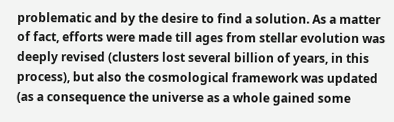problematic and by the desire to find a solution. As a matter of fact, efforts were made till ages from stellar evolution was deeply revised (clusters lost several billion of years, in this process), but also the cosmological framework was updated (as a consequence the universe as a whole gained some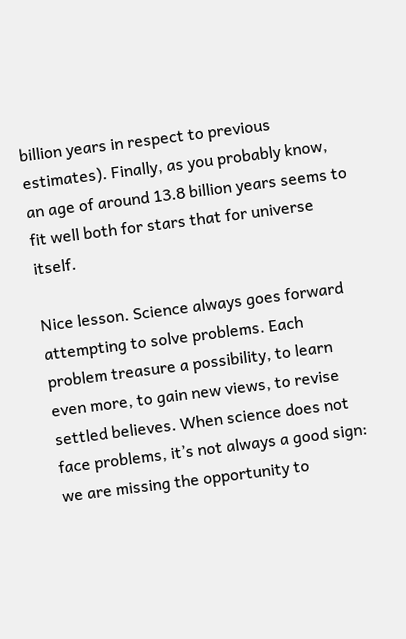billion years in respect to previous estimates). Finally, as you probably know, an age of around 13.8 billion years seems to fit well both for stars that for universe itself.

Nice lesson. Science always goes forward attempting to solve problems. Each problem treasure a possibility, to learn even more, to gain new views, to revise settled believes. When science does not face problems, it’s not always a good sign: we are missing the opportunity to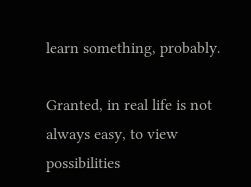learn something, probably.

Granted, in real life is not always easy, to view possibilities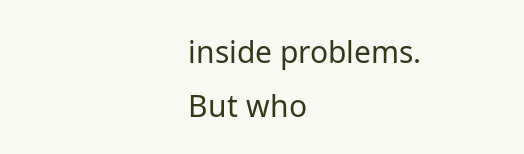inside problems. But who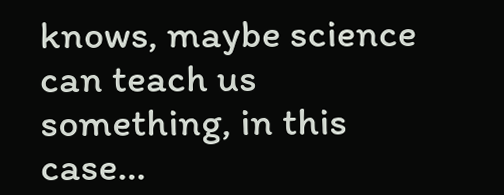knows, maybe science can teach us something, in this case…